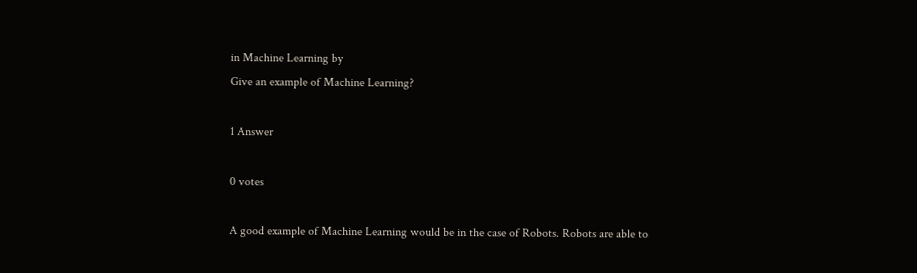in Machine Learning by
Give an example of Machine Learning?

1 Answer

0 votes

A good example of Machine Learning would be in the case of Robots. Robots are able to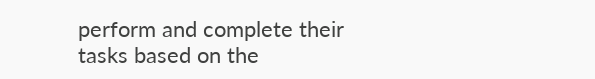perform and complete their tasks based on the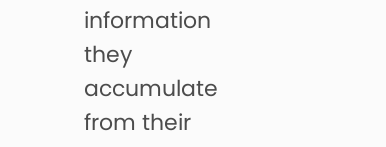information they accumulate from their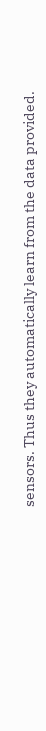sensors. Thus they automatically learn from the data provided.